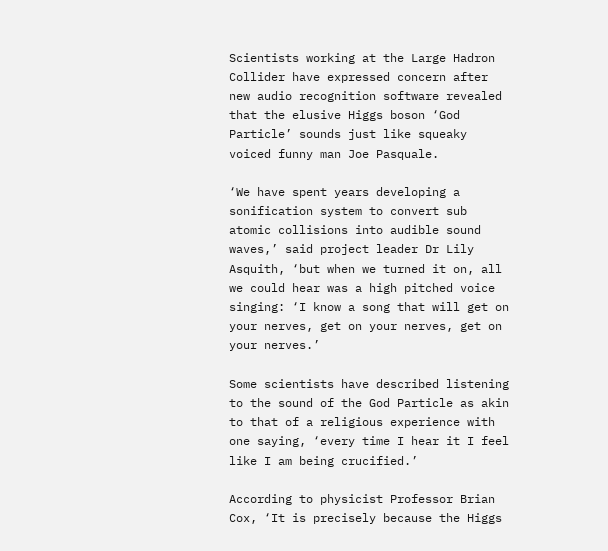Scientists working at the Large Hadron Collider have expressed concern after new audio recognition software revealed that the elusive Higgs boson ‘God Particle’ sounds just like squeaky voiced funny man Joe Pasquale.

‘We have spent years developing a sonification system to convert sub atomic collisions into audible sound waves,’ said project leader Dr Lily Asquith, ‘but when we turned it on, all we could hear was a high pitched voice singing: ‘I know a song that will get on your nerves, get on your nerves, get on your nerves.’

Some scientists have described listening to the sound of the God Particle as akin to that of a religious experience with one saying, ‘every time I hear it I feel like I am being crucified.’

According to physicist Professor Brian Cox, ‘It is precisely because the Higgs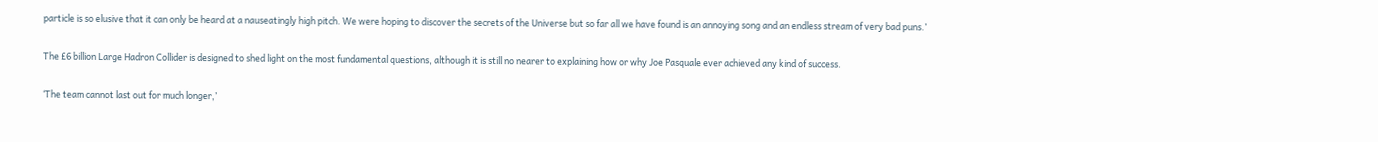particle is so elusive that it can only be heard at a nauseatingly high pitch. We were hoping to discover the secrets of the Universe but so far all we have found is an annoying song and an endless stream of very bad puns.’

The £6 billion Large Hadron Collider is designed to shed light on the most fundamental questions, although it is still no nearer to explaining how or why Joe Pasquale ever achieved any kind of success.

‘The team cannot last out for much longer,’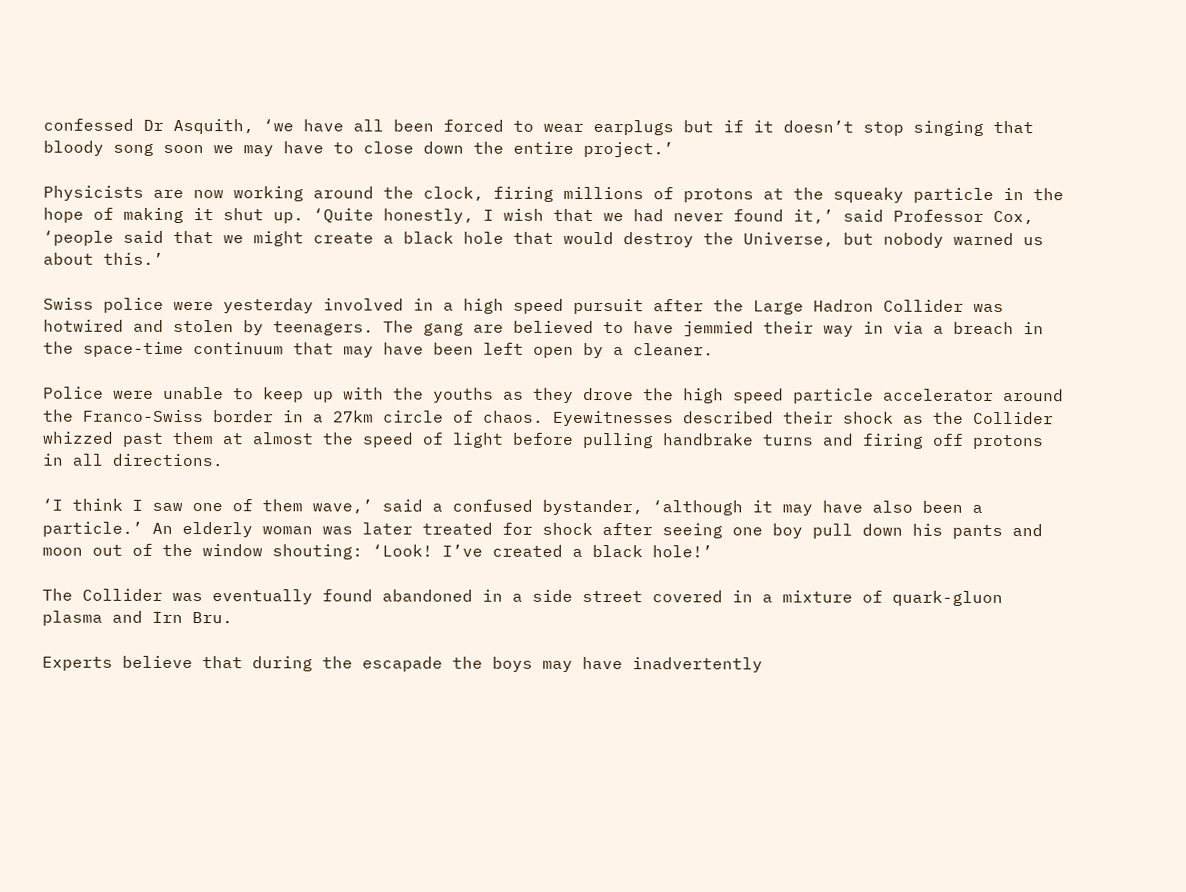confessed Dr Asquith, ‘we have all been forced to wear earplugs but if it doesn’t stop singing that bloody song soon we may have to close down the entire project.’

Physicists are now working around the clock, firing millions of protons at the squeaky particle in the hope of making it shut up. ‘Quite honestly, I wish that we had never found it,’ said Professor Cox, ‘people said that we might create a black hole that would destroy the Universe, but nobody warned us about this.’

Swiss police were yesterday involved in a high speed pursuit after the Large Hadron Collider was hotwired and stolen by teenagers. The gang are believed to have jemmied their way in via a breach in the space-time continuum that may have been left open by a cleaner.

Police were unable to keep up with the youths as they drove the high speed particle accelerator around the Franco-Swiss border in a 27km circle of chaos. Eyewitnesses described their shock as the Collider whizzed past them at almost the speed of light before pulling handbrake turns and firing off protons in all directions.

‘I think I saw one of them wave,’ said a confused bystander, ‘although it may have also been a particle.’ An elderly woman was later treated for shock after seeing one boy pull down his pants and moon out of the window shouting: ‘Look! I’ve created a black hole!’

The Collider was eventually found abandoned in a side street covered in a mixture of quark-gluon plasma and Irn Bru.

Experts believe that during the escapade the boys may have inadvertently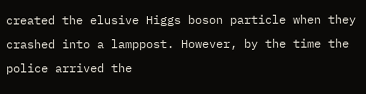created the elusive Higgs boson particle when they crashed into a lamppost. However, by the time the police arrived the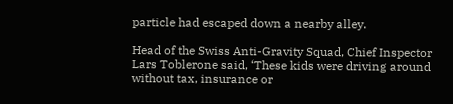particle had escaped down a nearby alley.

Head of the Swiss Anti-Gravity Squad, Chief Inspector Lars Toblerone said, ‘These kids were driving around without tax, insurance or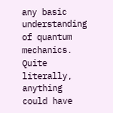any basic understanding of quantum mechanics. Quite literally, anything could have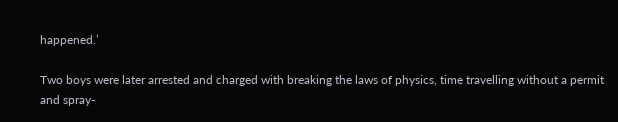happened.’

Two boys were later arrested and charged with breaking the laws of physics, time travelling without a permit and spray-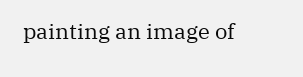painting an image of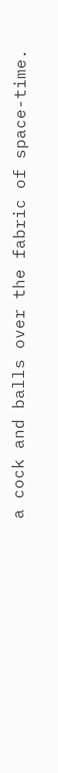a cock and balls over the fabric of space-time.